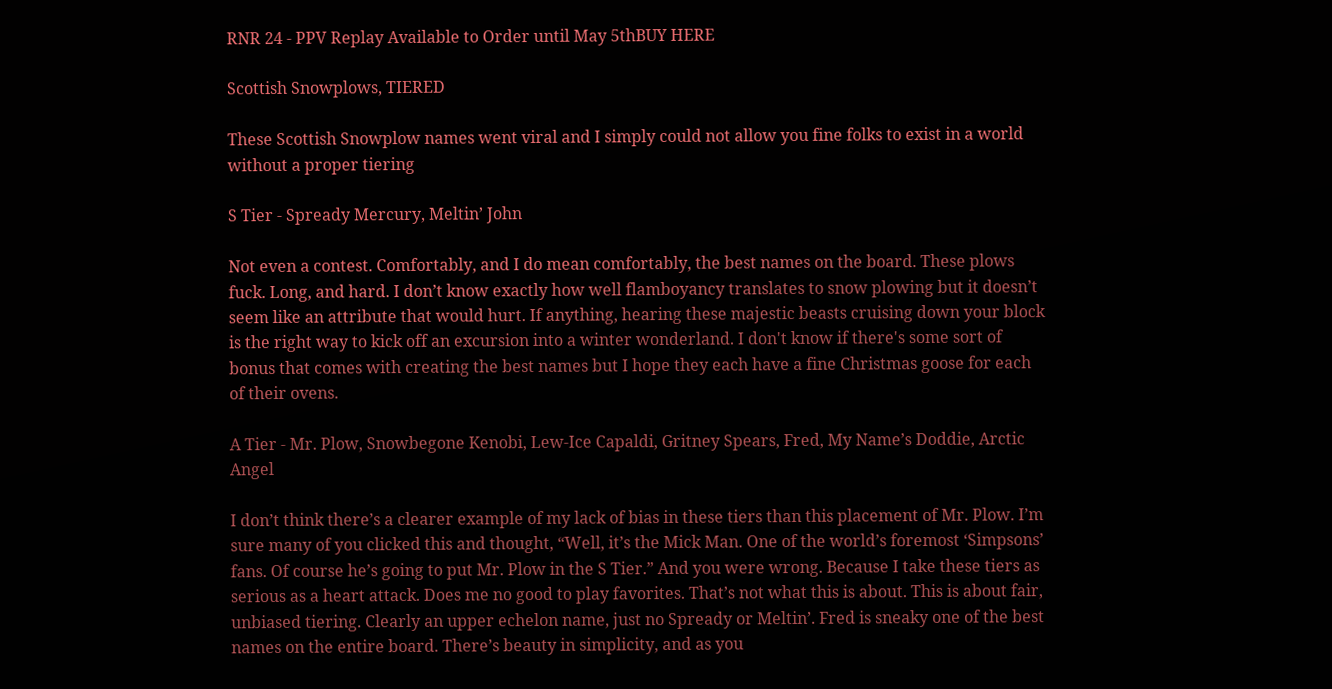RNR 24 - PPV Replay Available to Order until May 5thBUY HERE

Scottish Snowplows, TIERED

These Scottish Snowplow names went viral and I simply could not allow you fine folks to exist in a world without a proper tiering

S Tier - Spready Mercury, Meltin’ John

Not even a contest. Comfortably, and I do mean comfortably, the best names on the board. These plows fuck. Long, and hard. I don’t know exactly how well flamboyancy translates to snow plowing but it doesn’t seem like an attribute that would hurt. If anything, hearing these majestic beasts cruising down your block is the right way to kick off an excursion into a winter wonderland. I don't know if there's some sort of bonus that comes with creating the best names but I hope they each have a fine Christmas goose for each of their ovens.

A Tier - Mr. Plow, Snowbegone Kenobi, Lew-Ice Capaldi, Gritney Spears, Fred, My Name’s Doddie, Arctic Angel

I don’t think there’s a clearer example of my lack of bias in these tiers than this placement of Mr. Plow. I’m sure many of you clicked this and thought, “Well, it’s the Mick Man. One of the world’s foremost ‘Simpsons’ fans. Of course he’s going to put Mr. Plow in the S Tier.” And you were wrong. Because I take these tiers as serious as a heart attack. Does me no good to play favorites. That’s not what this is about. This is about fair, unbiased tiering. Clearly an upper echelon name, just no Spready or Meltin’. Fred is sneaky one of the best names on the entire board. There’s beauty in simplicity, and as you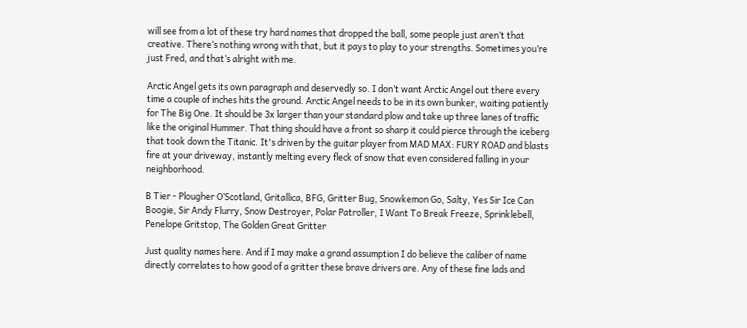will see from a lot of these try hard names that dropped the ball, some people just aren’t that creative. There’s nothing wrong with that, but it pays to play to your strengths. Sometimes you’re just Fred, and that’s alright with me.

Arctic Angel gets its own paragraph and deservedly so. I don’t want Arctic Angel out there every time a couple of inches hits the ground. Arctic Angel needs to be in its own bunker, waiting patiently for The Big One. It should be 3x larger than your standard plow and take up three lanes of traffic like the original Hummer. That thing should have a front so sharp it could pierce through the iceberg that took down the Titanic. It's driven by the guitar player from MAD MAX: FURY ROAD and blasts fire at your driveway, instantly melting every fleck of snow that even considered falling in your neighborhood.

B Tier - Plougher O’Scotland, Gritallica, BFG, Gritter Bug, Snowkemon Go, Salty, Yes Sir Ice Can Boogie, Sir Andy Flurry, Snow Destroyer, Polar Patroller, I Want To Break Freeze, Sprinklebell, Penelope Gritstop, The Golden Great Gritter

Just quality names here. And if I may make a grand assumption I do believe the caliber of name directly correlates to how good of a gritter these brave drivers are. Any of these fine lads and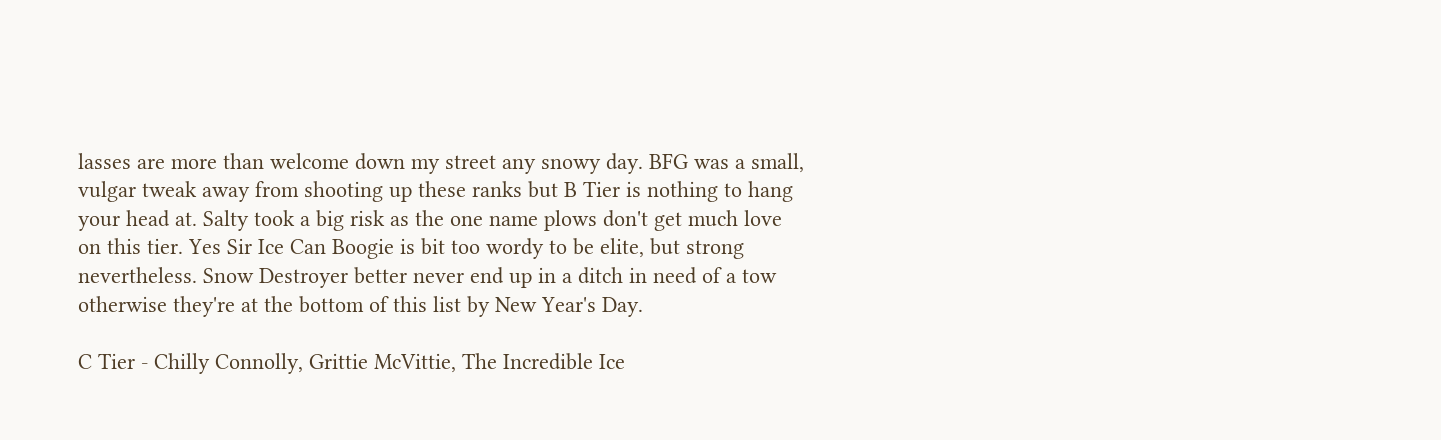lasses are more than welcome down my street any snowy day. BFG was a small, vulgar tweak away from shooting up these ranks but B Tier is nothing to hang your head at. Salty took a big risk as the one name plows don't get much love on this tier. Yes Sir Ice Can Boogie is bit too wordy to be elite, but strong nevertheless. Snow Destroyer better never end up in a ditch in need of a tow otherwise they're at the bottom of this list by New Year's Day.

C Tier - Chilly Connolly, Grittie McVittie, The Incredible Ice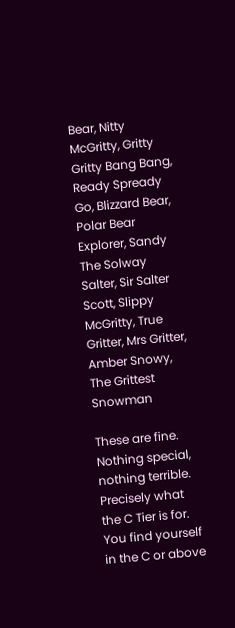Bear, Nitty McGritty, Gritty Gritty Bang Bang, Ready Spready Go, Blizzard Bear, Polar Bear Explorer, Sandy The Solway Salter, Sir Salter Scott, Slippy McGritty, True Gritter, Mrs Gritter, Amber Snowy, The Grittest Snowman

These are fine. Nothing special, nothing terrible. Precisely what the C Tier is for. You find yourself in the C or above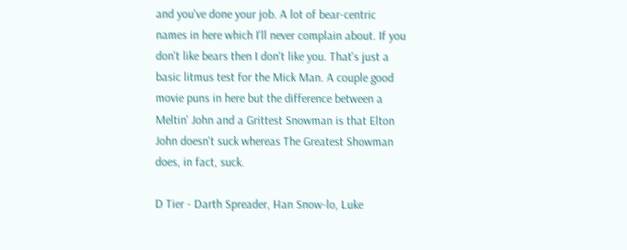and you've done your job. A lot of bear-centric names in here which I'll never complain about. If you don't like bears then I don't like you. That's just a basic litmus test for the Mick Man. A couple good movie puns in here but the difference between a Meltin' John and a Grittest Snowman is that Elton John doesn't suck whereas The Greatest Showman does, in fact, suck.

D Tier - Darth Spreader, Han Snow-lo, Luke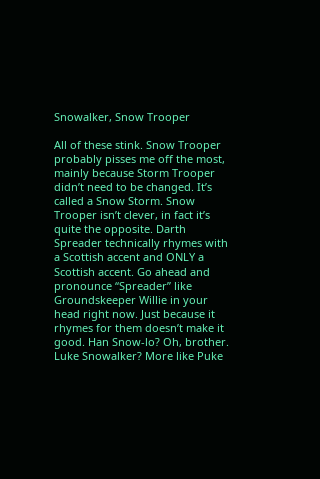Snowalker, Snow Trooper

All of these stink. Snow Trooper probably pisses me off the most, mainly because Storm Trooper didn’t need to be changed. It’s called a Snow Storm. Snow Trooper isn’t clever, in fact it’s quite the opposite. Darth Spreader technically rhymes with a Scottish accent and ONLY a Scottish accent. Go ahead and pronounce “Spreader” like Groundskeeper Willie in your head right now. Just because it rhymes for them doesn’t make it good. Han Snow-lo? Oh, brother. Luke Snowalker? More like Puke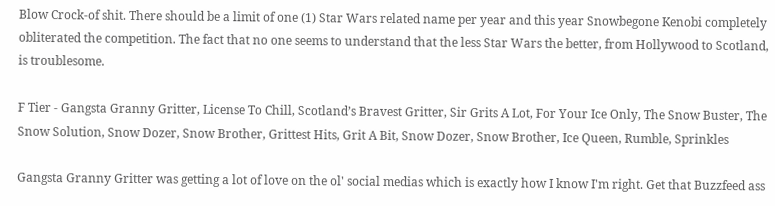Blow Crock-of shit. There should be a limit of one (1) Star Wars related name per year and this year Snowbegone Kenobi completely obliterated the competition. The fact that no one seems to understand that the less Star Wars the better, from Hollywood to Scotland, is troublesome.

F Tier - Gangsta Granny Gritter, License To Chill, Scotland’s Bravest Gritter, Sir Grits A Lot, For Your Ice Only, The Snow Buster, The Snow Solution, Snow Dozer, Snow Brother, Grittest Hits, Grit A Bit, Snow Dozer, Snow Brother, Ice Queen, Rumble, Sprinkles

Gangsta Granny Gritter was getting a lot of love on the ol' social medias which is exactly how I know I'm right. Get that Buzzfeed ass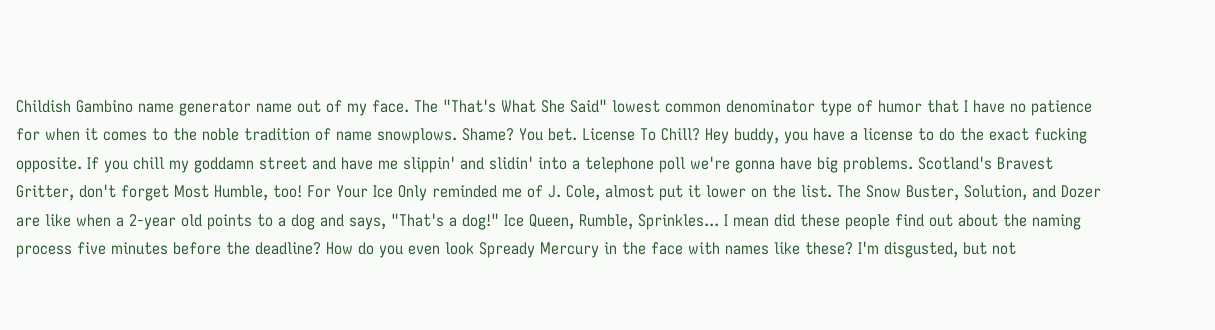Childish Gambino name generator name out of my face. The "That's What She Said" lowest common denominator type of humor that I have no patience for when it comes to the noble tradition of name snowplows. Shame? You bet. License To Chill? Hey buddy, you have a license to do the exact fucking opposite. If you chill my goddamn street and have me slippin' and slidin' into a telephone poll we're gonna have big problems. Scotland's Bravest Gritter, don't forget Most Humble, too! For Your Ice Only reminded me of J. Cole, almost put it lower on the list. The Snow Buster, Solution, and Dozer are like when a 2-year old points to a dog and says, "That's a dog!" Ice Queen, Rumble, Sprinkles... I mean did these people find out about the naming process five minutes before the deadline? How do you even look Spready Mercury in the face with names like these? I'm disgusted, but not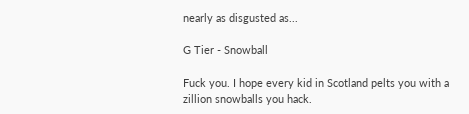nearly as disgusted as...

G Tier - Snowball

Fuck you. I hope every kid in Scotland pelts you with a zillion snowballs you hack.